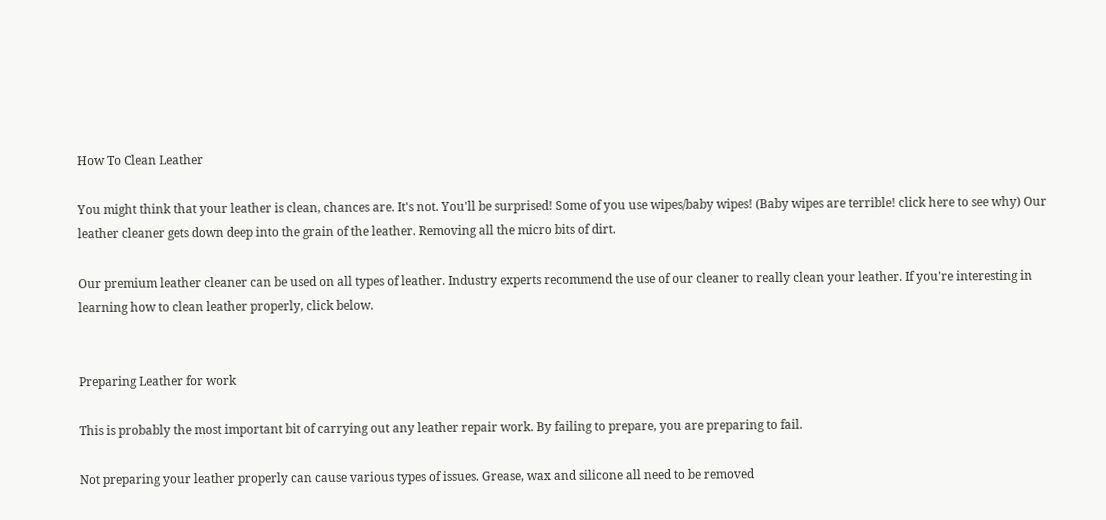How To Clean Leather

You might think that your leather is clean, chances are. It's not. You'll be surprised! Some of you use wipes/baby wipes! (Baby wipes are terrible! click here to see why) Our leather cleaner gets down deep into the grain of the leather. Removing all the micro bits of dirt.

Our premium leather cleaner can be used on all types of leather. Industry experts recommend the use of our cleaner to really clean your leather. If you're interesting in learning how to clean leather properly, click below.


Preparing Leather for work

This is probably the most important bit of carrying out any leather repair work. By failing to prepare, you are preparing to fail.

Not preparing your leather properly can cause various types of issues. Grease, wax and silicone all need to be removed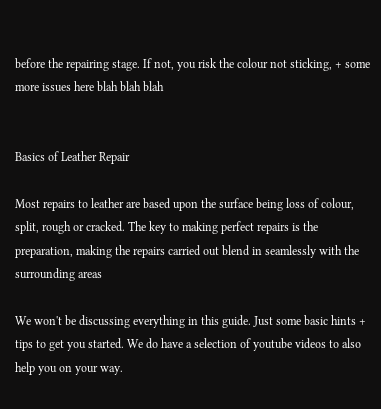before the repairing stage. If not, you risk the colour not sticking, + some more issues here blah blah blah


Basics of Leather Repair

Most repairs to leather are based upon the surface being loss of colour, split, rough or cracked. The key to making perfect repairs is the preparation, making the repairs carried out blend in seamlessly with the surrounding areas

We won't be discussing everything in this guide. Just some basic hints + tips to get you started. We do have a selection of youtube videos to also help you on your way.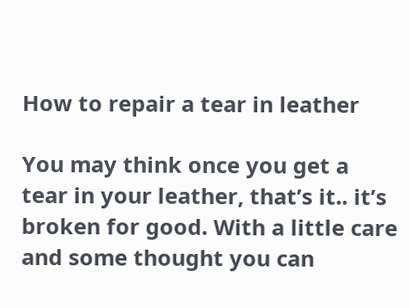How to repair a tear in leather

You may think once you get a tear in your leather, that’s it.. it’s broken for good. With a little care and some thought you can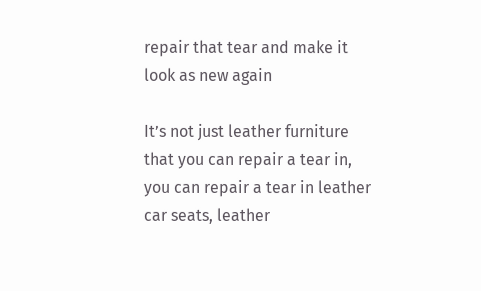repair that tear and make it look as new again

It’s not just leather furniture that you can repair a tear in, you can repair a tear in leather car seats, leather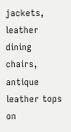jackets, leather dining chairs, antique leather tops on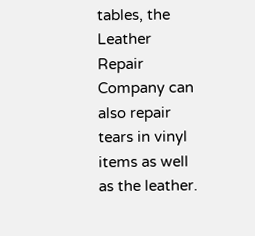tables, the Leather Repair Company can also repair tears in vinyl items as well as the leather.